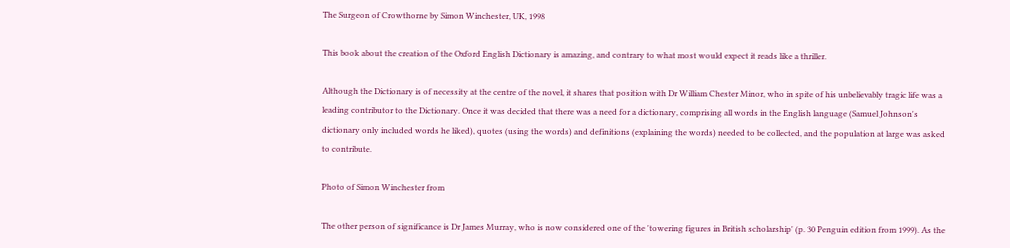The Surgeon of Crowthorne by Simon Winchester, UK, 1998

This book about the creation of the Oxford English Dictionary is amazing, and contrary to what most would expect it reads like a thriller.

Although the Dictionary is of necessity at the centre of the novel, it shares that position with Dr William Chester Minor, who in spite of his unbelievably tragic life was a leading contributor to the Dictionary. Once it was decided that there was a need for a dictionary, comprising all words in the English language (Samuel Johnson's dictionary only included words he liked), quotes (using the words) and definitions (explaining the words) needed to be collected, and the population at large was asked to contribute.

Photo of Simon Winchester from

The other person of significance is Dr James Murray, who is now considered one of the 'towering figures in British scholarship' (p. 30 Penguin edition from 1999). As the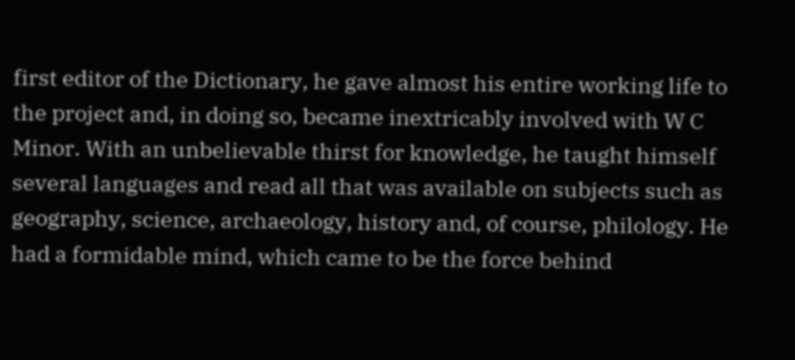first editor of the Dictionary, he gave almost his entire working life to the project and, in doing so, became inextricably involved with W C Minor. With an unbelievable thirst for knowledge, he taught himself several languages and read all that was available on subjects such as geography, science, archaeology, history and, of course, philology. He had a formidable mind, which came to be the force behind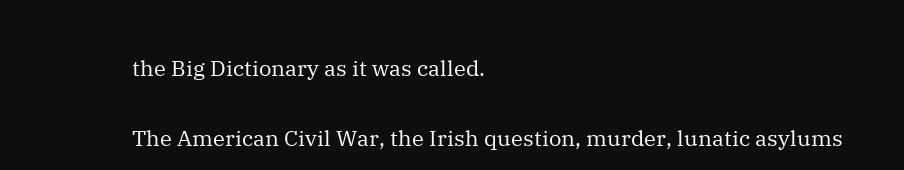the Big Dictionary as it was called.

The American Civil War, the Irish question, murder, lunatic asylums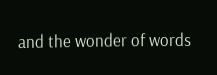and the wonder of words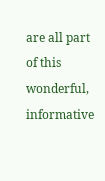are all part of this wonderful, informative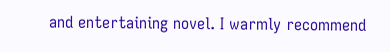and entertaining novel. I warmly recommend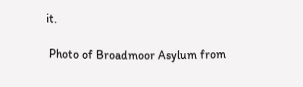it.

 Photo of Broadmoor Asylum from